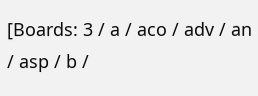[Boards: 3 / a / aco / adv / an / asp / b /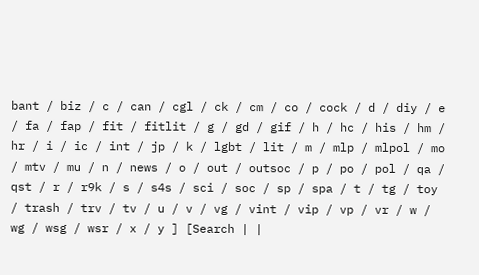bant / biz / c / can / cgl / ck / cm / co / cock / d / diy / e / fa / fap / fit / fitlit / g / gd / gif / h / hc / his / hm / hr / i / ic / int / jp / k / lgbt / lit / m / mlp / mlpol / mo / mtv / mu / n / news / o / out / outsoc / p / po / pol / qa / qst / r / r9k / s / s4s / sci / soc / sp / spa / t / tg / toy / trash / trv / tv / u / v / vg / vint / vip / vp / vr / w / wg / wsg / wsr / x / y ] [Search | |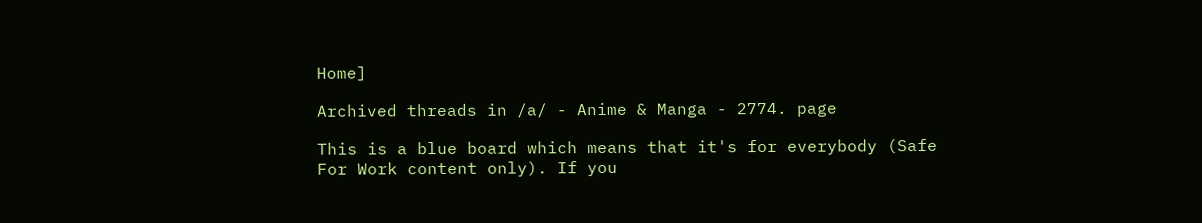Home]

Archived threads in /a/ - Anime & Manga - 2774. page

This is a blue board which means that it's for everybody (Safe For Work content only). If you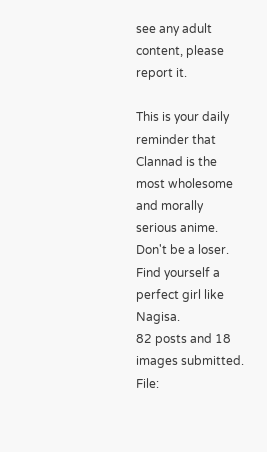see any adult content, please report it.

This is your daily reminder that Clannad is the most wholesome and morally serious anime. Don't be a loser. Find yourself a perfect girl like Nagisa.
82 posts and 18 images submitted.
File: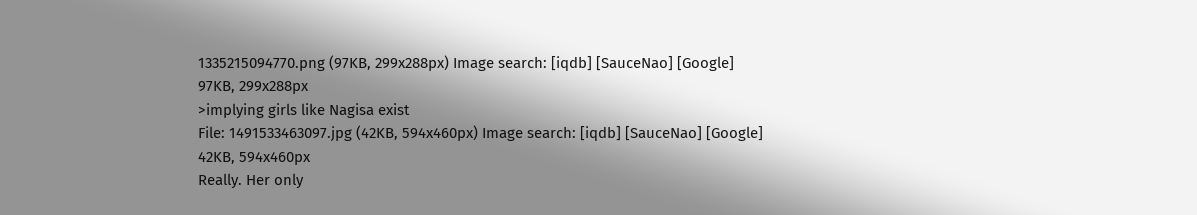1335215094770.png (97KB, 299x288px) Image search: [iqdb] [SauceNao] [Google]
97KB, 299x288px
>implying girls like Nagisa exist
File: 1491533463097.jpg (42KB, 594x460px) Image search: [iqdb] [SauceNao] [Google]
42KB, 594x460px
Really. Her only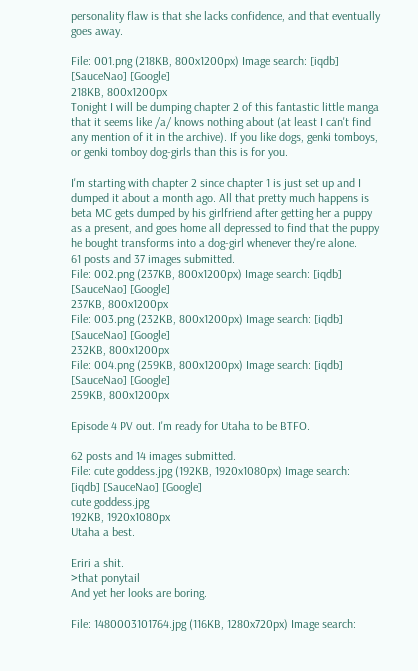personality flaw is that she lacks confidence, and that eventually goes away.

File: 001.png (218KB, 800x1200px) Image search: [iqdb] [SauceNao] [Google]
218KB, 800x1200px
Tonight I will be dumping chapter 2 of this fantastic little manga that it seems like /a/ knows nothing about (at least I can't find any mention of it in the archive). If you like dogs, genki tomboys, or genki tomboy dog-girls than this is for you.

I'm starting with chapter 2 since chapter 1 is just set up and I dumped it about a month ago. All that pretty much happens is beta MC gets dumped by his girlfriend after getting her a puppy as a present, and goes home all depressed to find that the puppy he bought transforms into a dog-girl whenever they're alone.
61 posts and 37 images submitted.
File: 002.png (237KB, 800x1200px) Image search: [iqdb] [SauceNao] [Google]
237KB, 800x1200px
File: 003.png (232KB, 800x1200px) Image search: [iqdb] [SauceNao] [Google]
232KB, 800x1200px
File: 004.png (259KB, 800x1200px) Image search: [iqdb] [SauceNao] [Google]
259KB, 800x1200px

Episode 4 PV out. I'm ready for Utaha to be BTFO.

62 posts and 14 images submitted.
File: cute goddess.jpg (192KB, 1920x1080px) Image search: [iqdb] [SauceNao] [Google]
cute goddess.jpg
192KB, 1920x1080px
Utaha a best.

Eriri a shit.
>that ponytail
And yet her looks are boring.

File: 1480003101764.jpg (116KB, 1280x720px) Image search: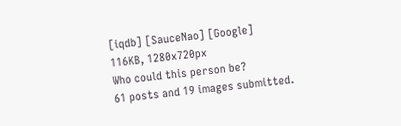[iqdb] [SauceNao] [Google]
116KB, 1280x720px
Who could this person be?
61 posts and 19 images submitted.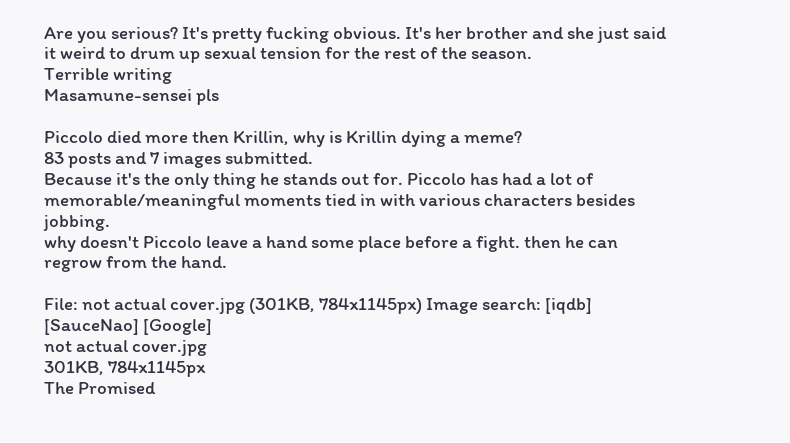Are you serious? It's pretty fucking obvious. It's her brother and she just said it weird to drum up sexual tension for the rest of the season.
Terrible writing
Masamune-sensei pls

Piccolo died more then Krillin, why is Krillin dying a meme?
83 posts and 7 images submitted.
Because it's the only thing he stands out for. Piccolo has had a lot of memorable/meaningful moments tied in with various characters besides jobbing.
why doesn't Piccolo leave a hand some place before a fight. then he can regrow from the hand.

File: not actual cover.jpg (301KB, 784x1145px) Image search: [iqdb] [SauceNao] [Google]
not actual cover.jpg
301KB, 784x1145px
The Promised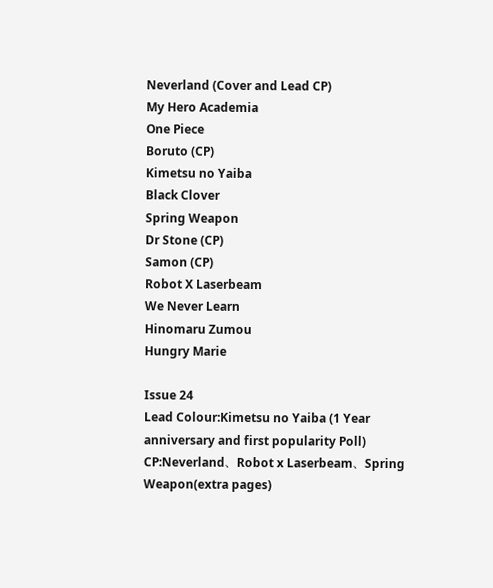Neverland (Cover and Lead CP)
My Hero Academia
One Piece
Boruto (CP)
Kimetsu no Yaiba
Black Clover
Spring Weapon
Dr Stone (CP)
Samon (CP)
Robot X Laserbeam
We Never Learn
Hinomaru Zumou
Hungry Marie

Issue 24
Lead Colour:Kimetsu no Yaiba (1 Year anniversary and first popularity Poll)
CP:Neverland、Robot x Laserbeam、Spring Weapon(extra pages)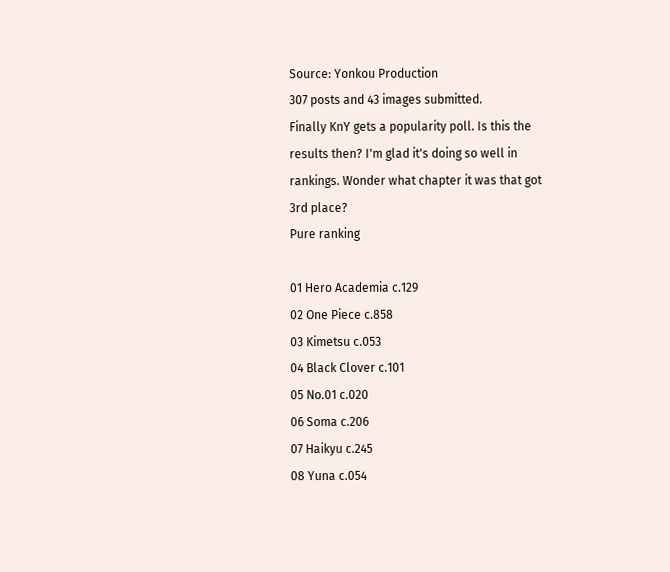Source: Yonkou Production
307 posts and 43 images submitted.
Finally KnY gets a popularity poll. Is this the results then? I'm glad it's doing so well in rankings. Wonder what chapter it was that got 3rd place?
Pure ranking

01 Hero Academia c.129
02 One Piece c.858
03 Kimetsu c.053
04 Black Clover c.101
05 No.01 c.020
06 Soma c.206
07 Haikyu c.245
08 Yuna c.054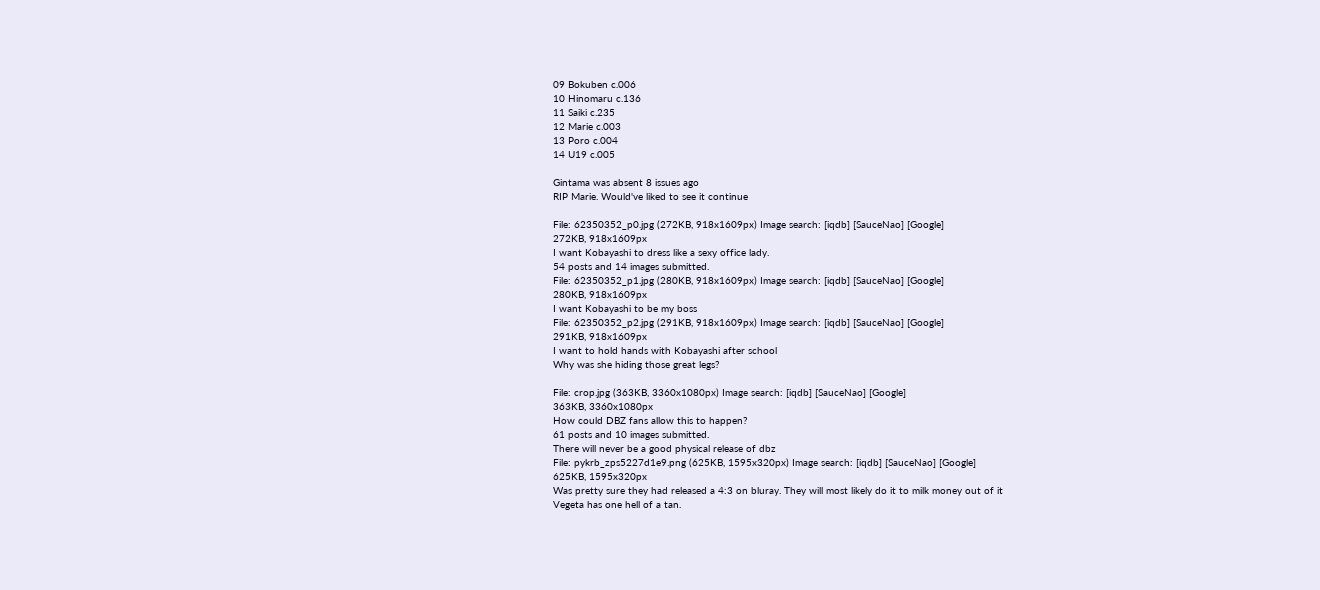09 Bokuben c.006
10 Hinomaru c.136
11 Saiki c.235
12 Marie c.003
13 Poro c.004
14 U19 c.005

Gintama was absent 8 issues ago
RIP Marie. Would've liked to see it continue

File: 62350352_p0.jpg (272KB, 918x1609px) Image search: [iqdb] [SauceNao] [Google]
272KB, 918x1609px
I want Kobayashi to dress like a sexy office lady.
54 posts and 14 images submitted.
File: 62350352_p1.jpg (280KB, 918x1609px) Image search: [iqdb] [SauceNao] [Google]
280KB, 918x1609px
I want Kobayashi to be my boss
File: 62350352_p2.jpg (291KB, 918x1609px) Image search: [iqdb] [SauceNao] [Google]
291KB, 918x1609px
I want to hold hands with Kobayashi after school
Why was she hiding those great legs?

File: crop.jpg (363KB, 3360x1080px) Image search: [iqdb] [SauceNao] [Google]
363KB, 3360x1080px
How could DBZ fans allow this to happen?
61 posts and 10 images submitted.
There will never be a good physical release of dbz
File: pykrb_zps5227d1e9.png (625KB, 1595x320px) Image search: [iqdb] [SauceNao] [Google]
625KB, 1595x320px
Was pretty sure they had released a 4:3 on bluray. They will most likely do it to milk money out of it
Vegeta has one hell of a tan.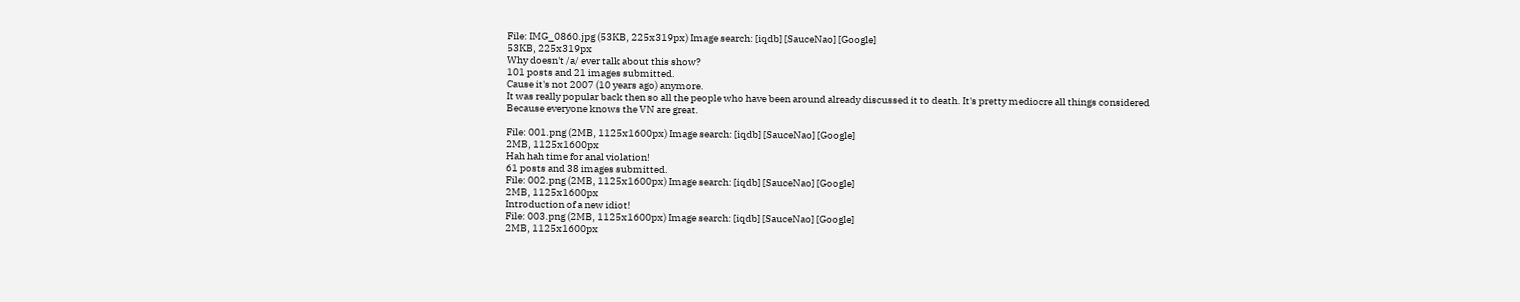File: IMG_0860.jpg (53KB, 225x319px) Image search: [iqdb] [SauceNao] [Google]
53KB, 225x319px
Why doesn't /a/ ever talk about this show?
101 posts and 21 images submitted.
Cause it's not 2007 (10 years ago) anymore.
It was really popular back then so all the people who have been around already discussed it to death. It's pretty mediocre all things considered
Because everyone knows the VN are great.

File: 001.png (2MB, 1125x1600px) Image search: [iqdb] [SauceNao] [Google]
2MB, 1125x1600px
Hah hah time for anal violation!
61 posts and 38 images submitted.
File: 002.png (2MB, 1125x1600px) Image search: [iqdb] [SauceNao] [Google]
2MB, 1125x1600px
Introduction of a new idiot!
File: 003.png (2MB, 1125x1600px) Image search: [iqdb] [SauceNao] [Google]
2MB, 1125x1600px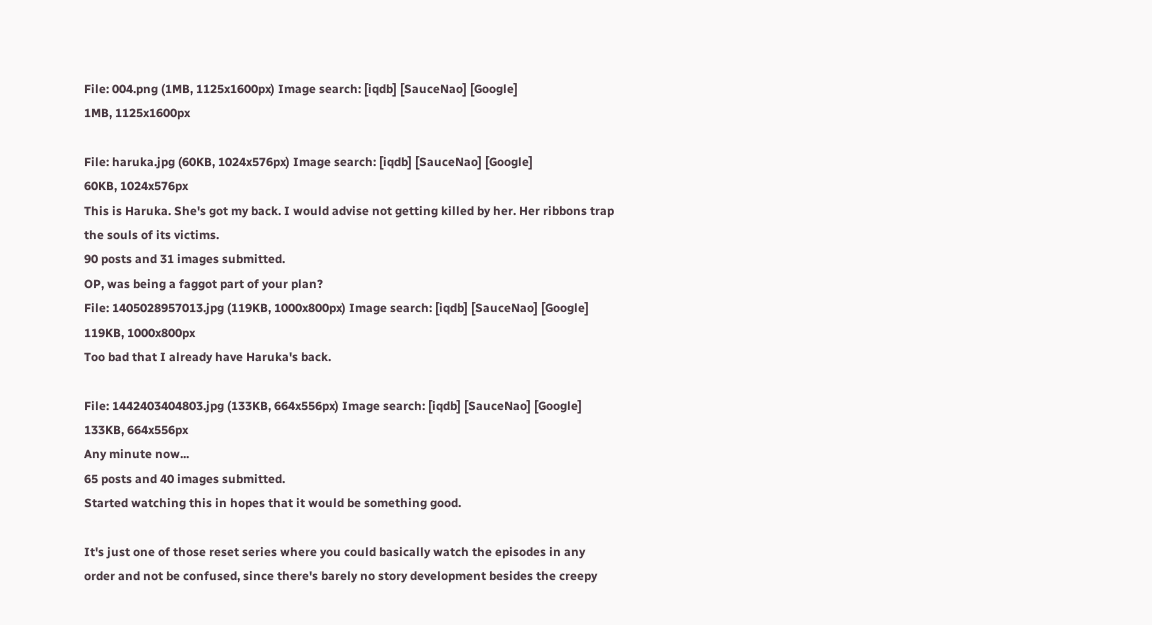File: 004.png (1MB, 1125x1600px) Image search: [iqdb] [SauceNao] [Google]
1MB, 1125x1600px

File: haruka.jpg (60KB, 1024x576px) Image search: [iqdb] [SauceNao] [Google]
60KB, 1024x576px
This is Haruka. She's got my back. I would advise not getting killed by her. Her ribbons trap the souls of its victims.
90 posts and 31 images submitted.
OP, was being a faggot part of your plan?
File: 1405028957013.jpg (119KB, 1000x800px) Image search: [iqdb] [SauceNao] [Google]
119KB, 1000x800px
Too bad that I already have Haruka's back.

File: 1442403404803.jpg (133KB, 664x556px) Image search: [iqdb] [SauceNao] [Google]
133KB, 664x556px
Any minute now...
65 posts and 40 images submitted.
Started watching this in hopes that it would be something good.

It's just one of those reset series where you could basically watch the episodes in any order and not be confused, since there's barely no story development besides the creepy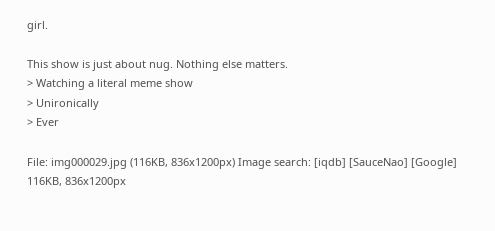girl.

This show is just about nug. Nothing else matters.
> Watching a literal meme show
> Unironically
> Ever

File: img000029.jpg (116KB, 836x1200px) Image search: [iqdb] [SauceNao] [Google]
116KB, 836x1200px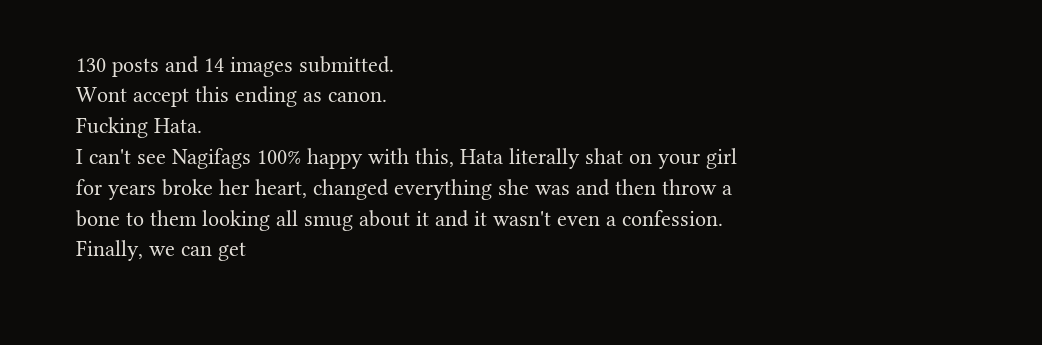130 posts and 14 images submitted.
Wont accept this ending as canon.
Fucking Hata.
I can't see Nagifags 100% happy with this, Hata literally shat on your girl for years broke her heart, changed everything she was and then throw a bone to them looking all smug about it and it wasn't even a confession.
Finally, we can get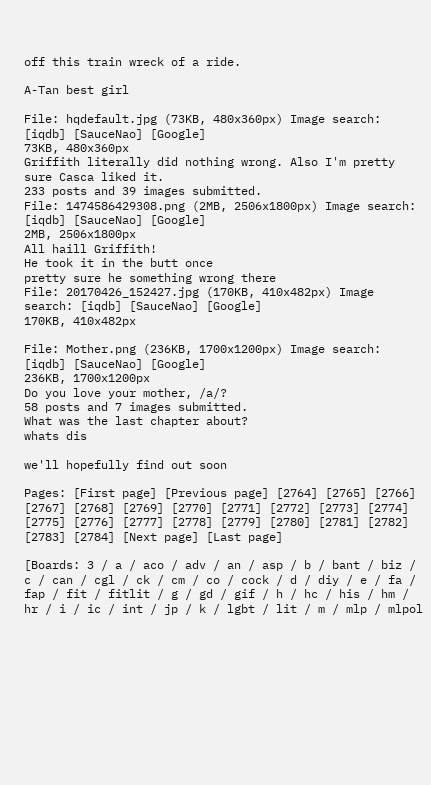off this train wreck of a ride.

A-Tan best girl

File: hqdefault.jpg (73KB, 480x360px) Image search: [iqdb] [SauceNao] [Google]
73KB, 480x360px
Griffith literally did nothing wrong. Also I'm pretty sure Casca liked it.
233 posts and 39 images submitted.
File: 1474586429308.png (2MB, 2506x1800px) Image search: [iqdb] [SauceNao] [Google]
2MB, 2506x1800px
All haill Griffith!
He took it in the butt once
pretty sure he something wrong there
File: 20170426_152427.jpg (170KB, 410x482px) Image search: [iqdb] [SauceNao] [Google]
170KB, 410x482px

File: Mother.png (236KB, 1700x1200px) Image search: [iqdb] [SauceNao] [Google]
236KB, 1700x1200px
Do you love your mother, /a/?
58 posts and 7 images submitted.
What was the last chapter about?
whats dis

we'll hopefully find out soon

Pages: [First page] [Previous page] [2764] [2765] [2766] [2767] [2768] [2769] [2770] [2771] [2772] [2773] [2774] [2775] [2776] [2777] [2778] [2779] [2780] [2781] [2782] [2783] [2784] [Next page] [Last page]

[Boards: 3 / a / aco / adv / an / asp / b / bant / biz / c / can / cgl / ck / cm / co / cock / d / diy / e / fa / fap / fit / fitlit / g / gd / gif / h / hc / his / hm / hr / i / ic / int / jp / k / lgbt / lit / m / mlp / mlpol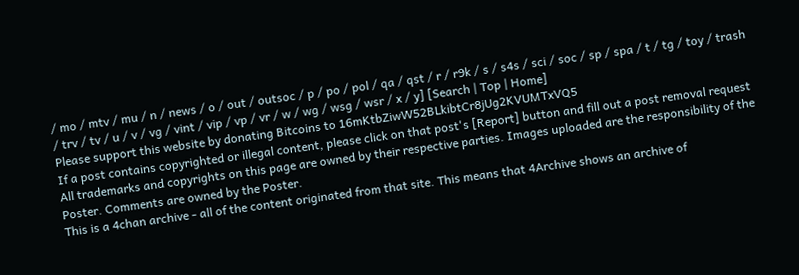/ mo / mtv / mu / n / news / o / out / outsoc / p / po / pol / qa / qst / r / r9k / s / s4s / sci / soc / sp / spa / t / tg / toy / trash / trv / tv / u / v / vg / vint / vip / vp / vr / w / wg / wsg / wsr / x / y] [Search | Top | Home]
Please support this website by donating Bitcoins to 16mKtbZiwW52BLkibtCr8jUg2KVUMTxVQ5
If a post contains copyrighted or illegal content, please click on that post's [Report] button and fill out a post removal request
All trademarks and copyrights on this page are owned by their respective parties. Images uploaded are the responsibility of the Poster. Comments are owned by the Poster.
This is a 4chan archive - all of the content originated from that site. This means that 4Archive shows an archive of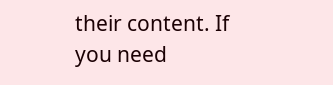their content. If you need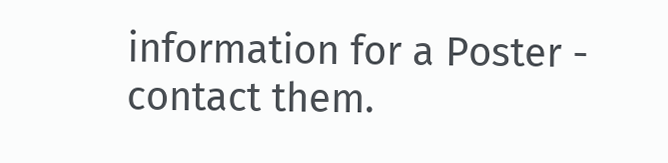information for a Poster - contact them.